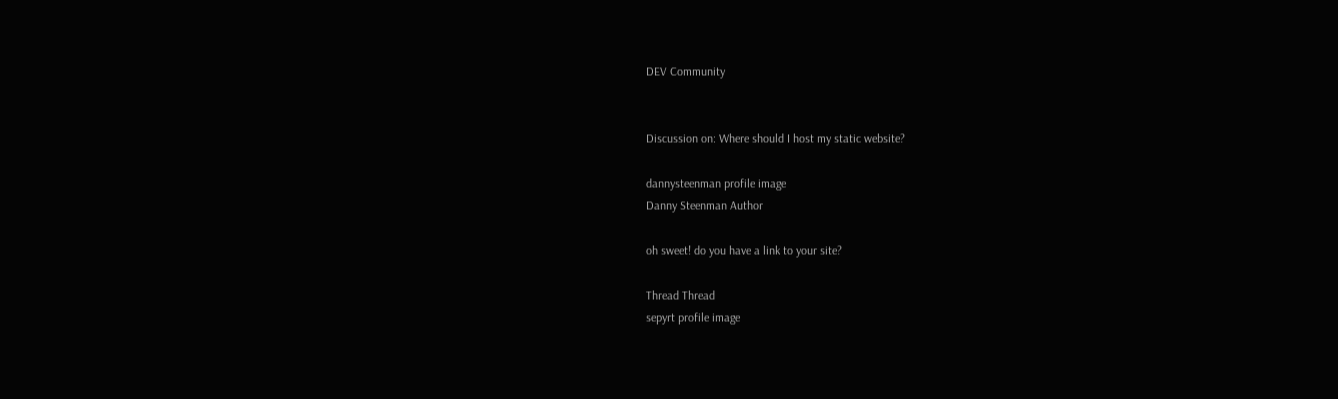DEV Community


Discussion on: Where should I host my static website?

dannysteenman profile image
Danny Steenman Author

oh sweet! do you have a link to your site?

Thread Thread
sepyrt profile image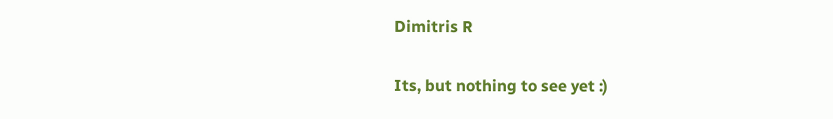Dimitris R

Its, but nothing to see yet :)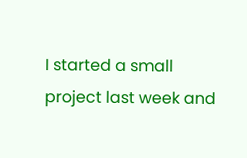I started a small project last week and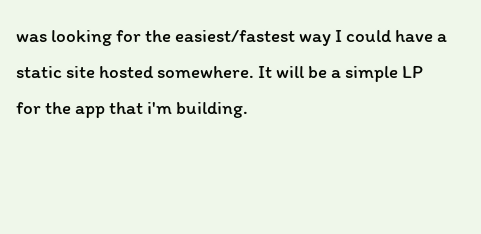was looking for the easiest/fastest way I could have a static site hosted somewhere. It will be a simple LP for the app that i'm building.